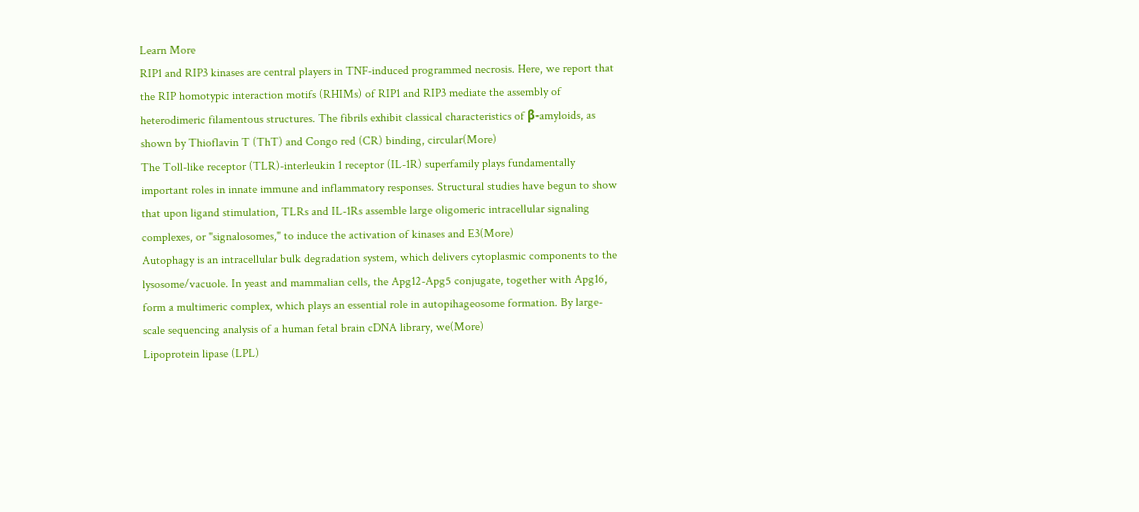Learn More
RIP1 and RIP3 kinases are central players in TNF-induced programmed necrosis. Here, we report that the RIP homotypic interaction motifs (RHIMs) of RIP1 and RIP3 mediate the assembly of heterodimeric filamentous structures. The fibrils exhibit classical characteristics of β-amyloids, as shown by Thioflavin T (ThT) and Congo red (CR) binding, circular(More)
The Toll-like receptor (TLR)-interleukin 1 receptor (IL-1R) superfamily plays fundamentally important roles in innate immune and inflammatory responses. Structural studies have begun to show that upon ligand stimulation, TLRs and IL-1Rs assemble large oligomeric intracellular signaling complexes, or "signalosomes," to induce the activation of kinases and E3(More)
Autophagy is an intracellular bulk degradation system, which delivers cytoplasmic components to the lysosome/vacuole. In yeast and mammalian cells, the Apg12-Apg5 conjugate, together with Apg16, form a multimeric complex, which plays an essential role in autopihageosome formation. By large-scale sequencing analysis of a human fetal brain cDNA library, we(More)
Lipoprotein lipase (LPL)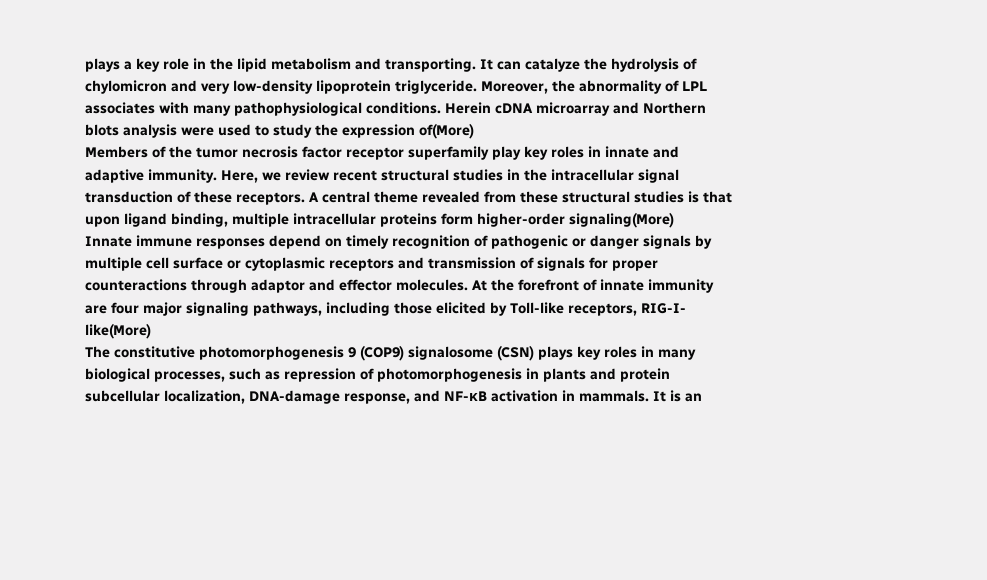plays a key role in the lipid metabolism and transporting. It can catalyze the hydrolysis of chylomicron and very low-density lipoprotein triglyceride. Moreover, the abnormality of LPL associates with many pathophysiological conditions. Herein cDNA microarray and Northern blots analysis were used to study the expression of(More)
Members of the tumor necrosis factor receptor superfamily play key roles in innate and adaptive immunity. Here, we review recent structural studies in the intracellular signal transduction of these receptors. A central theme revealed from these structural studies is that upon ligand binding, multiple intracellular proteins form higher-order signaling(More)
Innate immune responses depend on timely recognition of pathogenic or danger signals by multiple cell surface or cytoplasmic receptors and transmission of signals for proper counteractions through adaptor and effector molecules. At the forefront of innate immunity are four major signaling pathways, including those elicited by Toll-like receptors, RIG-I-like(More)
The constitutive photomorphogenesis 9 (COP9) signalosome (CSN) plays key roles in many biological processes, such as repression of photomorphogenesis in plants and protein subcellular localization, DNA-damage response, and NF-κB activation in mammals. It is an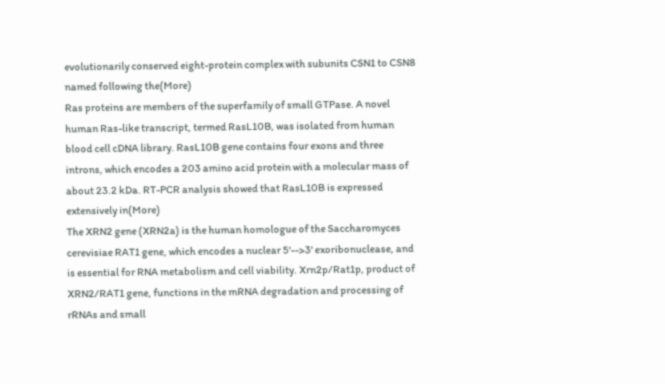evolutionarily conserved eight-protein complex with subunits CSN1 to CSN8 named following the(More)
Ras proteins are members of the superfamily of small GTPase. A novel human Ras-like transcript, termed RasL10B, was isolated from human blood cell cDNA library. RasL10B gene contains four exons and three introns, which encodes a 203 amino acid protein with a molecular mass of about 23.2 kDa. RT-PCR analysis showed that RasL10B is expressed extensively in(More)
The XRN2 gene (XRN2a) is the human homologue of the Saccharomyces cerevisiae RAT1 gene, which encodes a nuclear 5'-->3' exoribonuclease, and is essential for RNA metabolism and cell viability. Xrn2p/Rat1p, product of XRN2/RAT1 gene, functions in the mRNA degradation and processing of rRNAs and small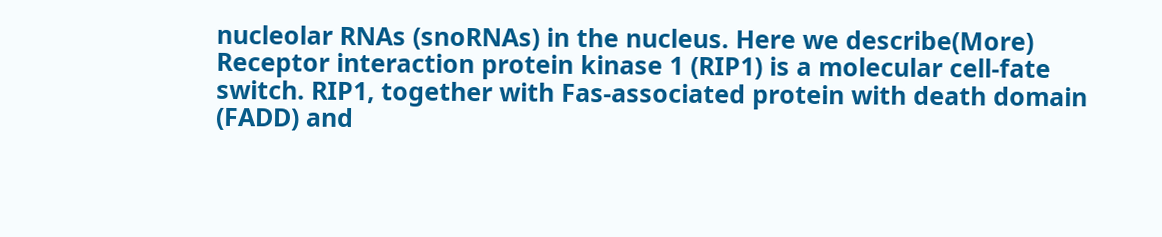nucleolar RNAs (snoRNAs) in the nucleus. Here we describe(More)
Receptor interaction protein kinase 1 (RIP1) is a molecular cell-fate switch. RIP1, together with Fas-associated protein with death domain (FADD) and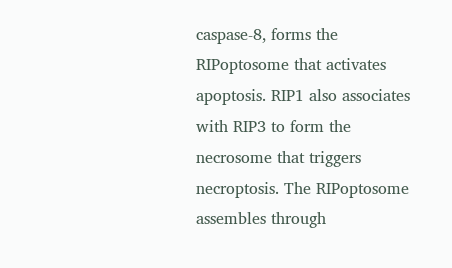caspase-8, forms the RIPoptosome that activates apoptosis. RIP1 also associates with RIP3 to form the necrosome that triggers necroptosis. The RIPoptosome assembles through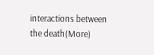interactions between the death(More)